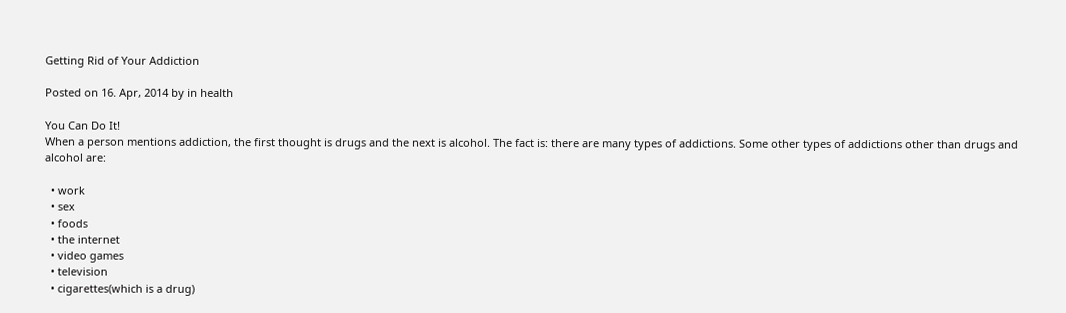Getting Rid of Your Addiction

Posted on 16. Apr, 2014 by in health

You Can Do It!
When a person mentions addiction, the first thought is drugs and the next is alcohol. The fact is: there are many types of addictions. Some other types of addictions other than drugs and alcohol are:

  • work
  • sex
  • foods
  • the internet
  • video games
  • television
  • cigarettes(which is a drug)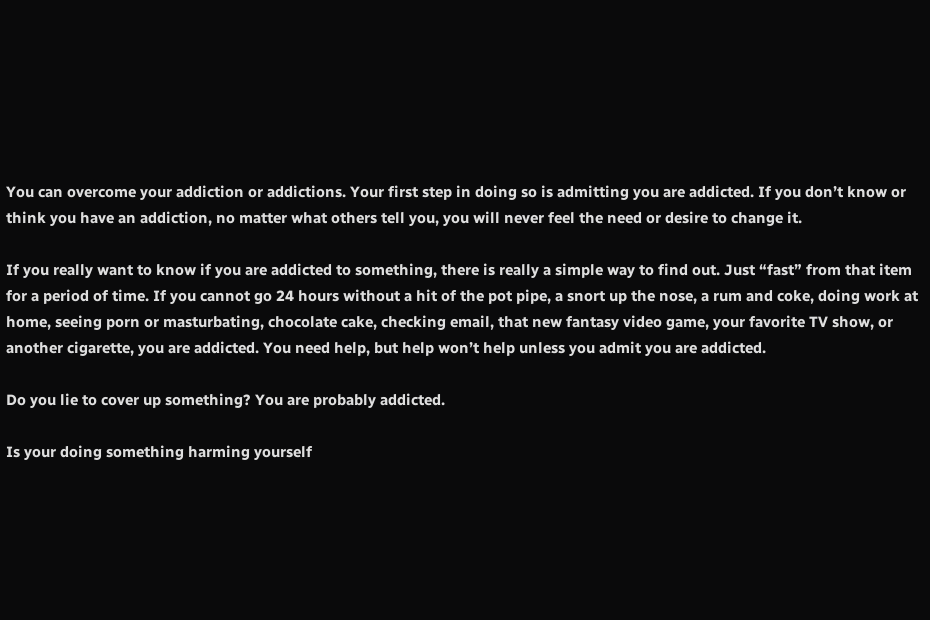You can overcome your addiction or addictions. Your first step in doing so is admitting you are addicted. If you don’t know or think you have an addiction, no matter what others tell you, you will never feel the need or desire to change it.

If you really want to know if you are addicted to something, there is really a simple way to find out. Just “fast” from that item for a period of time. If you cannot go 24 hours without a hit of the pot pipe, a snort up the nose, a rum and coke, doing work at home, seeing porn or masturbating, chocolate cake, checking email, that new fantasy video game, your favorite TV show, or another cigarette, you are addicted. You need help, but help won’t help unless you admit you are addicted.

Do you lie to cover up something? You are probably addicted.

Is your doing something harming yourself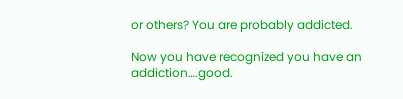or others? You are probably addicted.

Now you have recognized you have an addiction….good.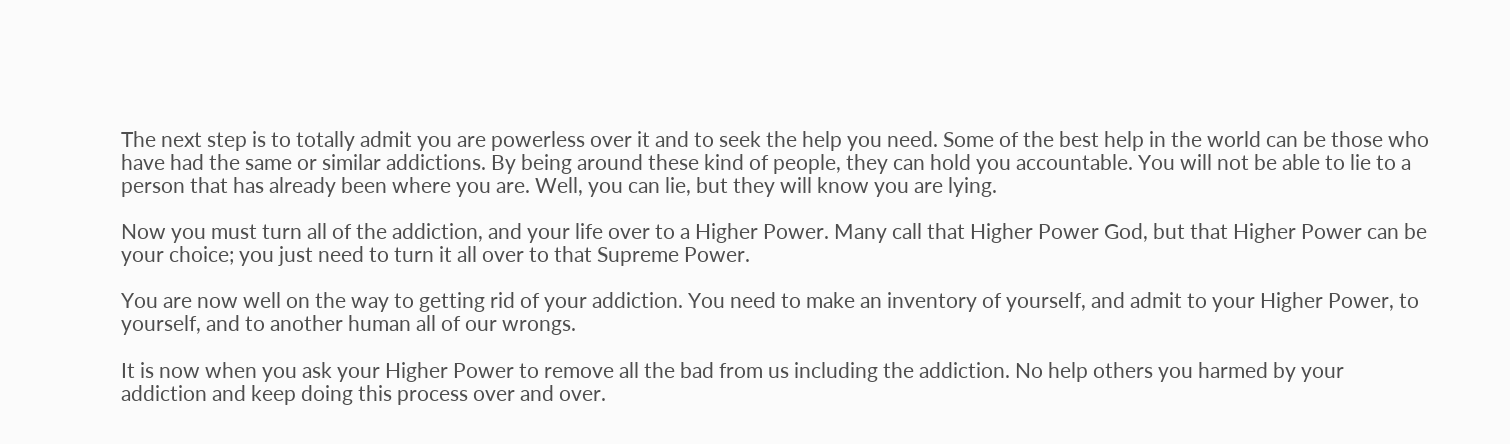The next step is to totally admit you are powerless over it and to seek the help you need. Some of the best help in the world can be those who have had the same or similar addictions. By being around these kind of people, they can hold you accountable. You will not be able to lie to a person that has already been where you are. Well, you can lie, but they will know you are lying.

Now you must turn all of the addiction, and your life over to a Higher Power. Many call that Higher Power God, but that Higher Power can be your choice; you just need to turn it all over to that Supreme Power.

You are now well on the way to getting rid of your addiction. You need to make an inventory of yourself, and admit to your Higher Power, to yourself, and to another human all of our wrongs.

It is now when you ask your Higher Power to remove all the bad from us including the addiction. No help others you harmed by your addiction and keep doing this process over and over.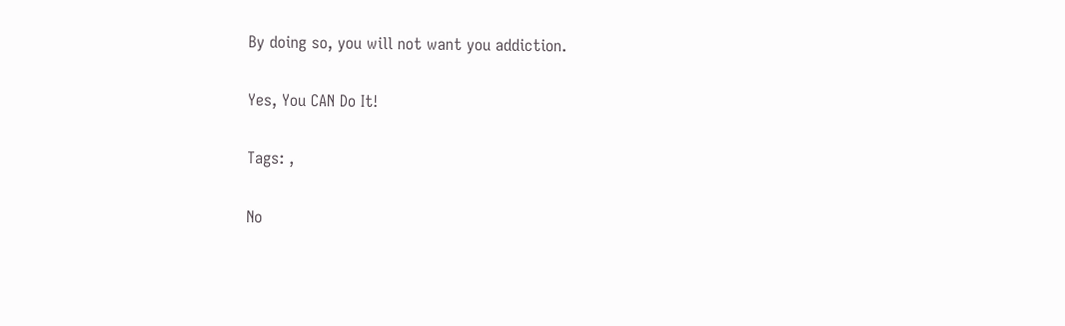By doing so, you will not want you addiction.

Yes, You CAN Do It!

Tags: ,

No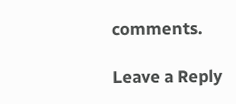comments.

Leave a Reply